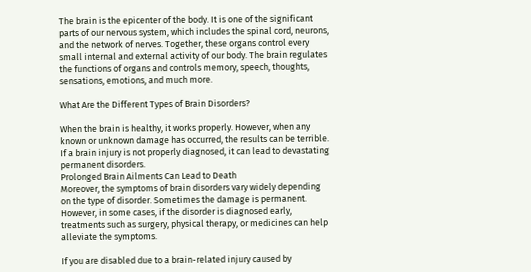The brain is the epicenter of the body. It is one of the significant parts of our nervous system, which includes the spinal cord, neurons, and the network of nerves. Together, these organs control every small internal and external activity of our body. The brain regulates the functions of organs and controls memory, speech, thoughts, sensations, emotions, and much more.

What Are the Different Types of Brain Disorders?

When the brain is healthy, it works properly. However, when any known or unknown damage has occurred, the results can be terrible. If a brain injury is not properly diagnosed, it can lead to devastating permanent disorders.
Prolonged Brain Ailments Can Lead to Death
Moreover, the symptoms of brain disorders vary widely depending on the type of disorder. Sometimes the damage is permanent. However, in some cases, if the disorder is diagnosed early, treatments such as surgery, physical therapy, or medicines can help alleviate the symptoms.

If you are disabled due to a brain-related injury caused by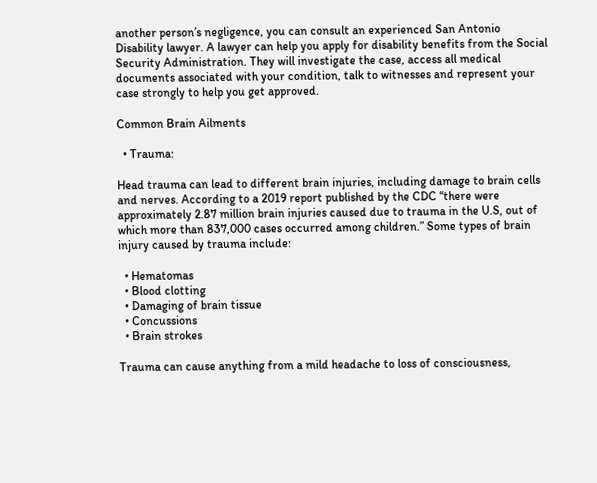another person’s negligence, you can consult an experienced San Antonio Disability lawyer. A lawyer can help you apply for disability benefits from the Social Security Administration. They will investigate the case, access all medical documents associated with your condition, talk to witnesses and represent your case strongly to help you get approved.

Common Brain Ailments

  • Trauma:

Head trauma can lead to different brain injuries, including damage to brain cells and nerves. According to a 2019 report published by the CDC “there were approximately 2.87 million brain injuries caused due to trauma in the U.S, out of which more than 837,000 cases occurred among children.” Some types of brain injury caused by trauma include:

  • Hematomas
  • Blood clotting
  • Damaging of brain tissue
  • Concussions
  • Brain strokes

Trauma can cause anything from a mild headache to loss of consciousness,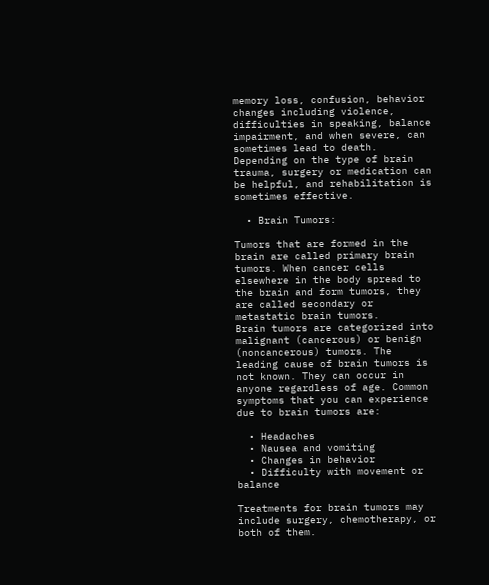memory loss, confusion, behavior changes including violence, difficulties in speaking, balance impairment, and when severe, can sometimes lead to death.
Depending on the type of brain trauma, surgery or medication can be helpful, and rehabilitation is sometimes effective.

  • Brain Tumors:

Tumors that are formed in the brain are called primary brain tumors. When cancer cells elsewhere in the body spread to the brain and form tumors, they are called secondary or metastatic brain tumors.
Brain tumors are categorized into malignant (cancerous) or benign (noncancerous) tumors. The leading cause of brain tumors is not known. They can occur in anyone regardless of age. Common symptoms that you can experience due to brain tumors are:

  • Headaches
  • Nausea and vomiting
  • Changes in behavior
  • Difficulty with movement or balance

Treatments for brain tumors may include surgery, chemotherapy, or both of them.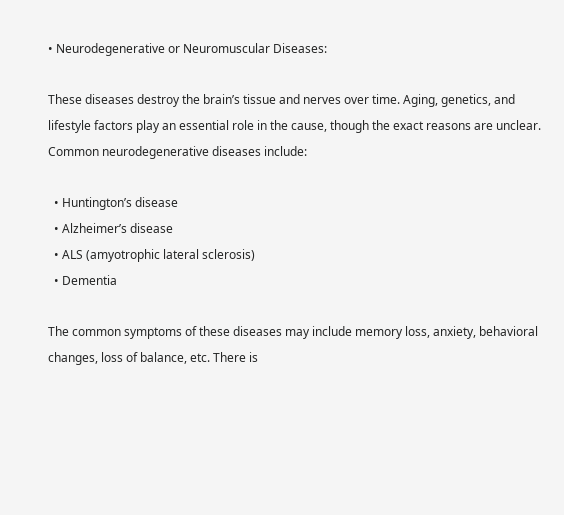• Neurodegenerative or Neuromuscular Diseases:

These diseases destroy the brain’s tissue and nerves over time. Aging, genetics, and lifestyle factors play an essential role in the cause, though the exact reasons are unclear. Common neurodegenerative diseases include:

  • Huntington’s disease
  • Alzheimer’s disease
  • ALS (amyotrophic lateral sclerosis)
  • Dementia

The common symptoms of these diseases may include memory loss, anxiety, behavioral changes, loss of balance, etc. There is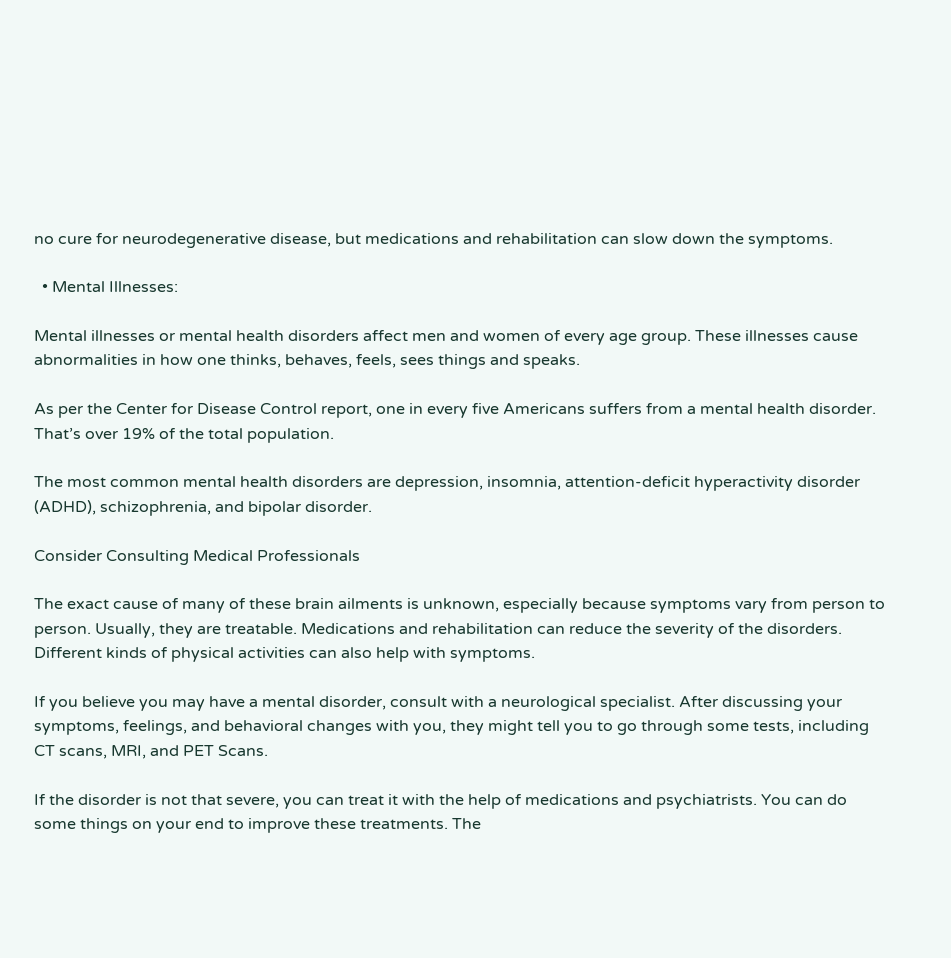no cure for neurodegenerative disease, but medications and rehabilitation can slow down the symptoms.

  • Mental Illnesses:

Mental illnesses or mental health disorders affect men and women of every age group. These illnesses cause abnormalities in how one thinks, behaves, feels, sees things and speaks.

As per the Center for Disease Control report, one in every five Americans suffers from a mental health disorder. That’s over 19% of the total population.

The most common mental health disorders are depression, insomnia, attention-deficit hyperactivity disorder (ADHD), schizophrenia, and bipolar disorder.

Consider Consulting Medical Professionals

The exact cause of many of these brain ailments is unknown, especially because symptoms vary from person to person. Usually, they are treatable. Medications and rehabilitation can reduce the severity of the disorders. Different kinds of physical activities can also help with symptoms.

If you believe you may have a mental disorder, consult with a neurological specialist. After discussing your symptoms, feelings, and behavioral changes with you, they might tell you to go through some tests, including CT scans, MRI, and PET Scans.

If the disorder is not that severe, you can treat it with the help of medications and psychiatrists. You can do some things on your end to improve these treatments. The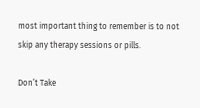most important thing to remember is to not skip any therapy sessions or pills.

Don’t Take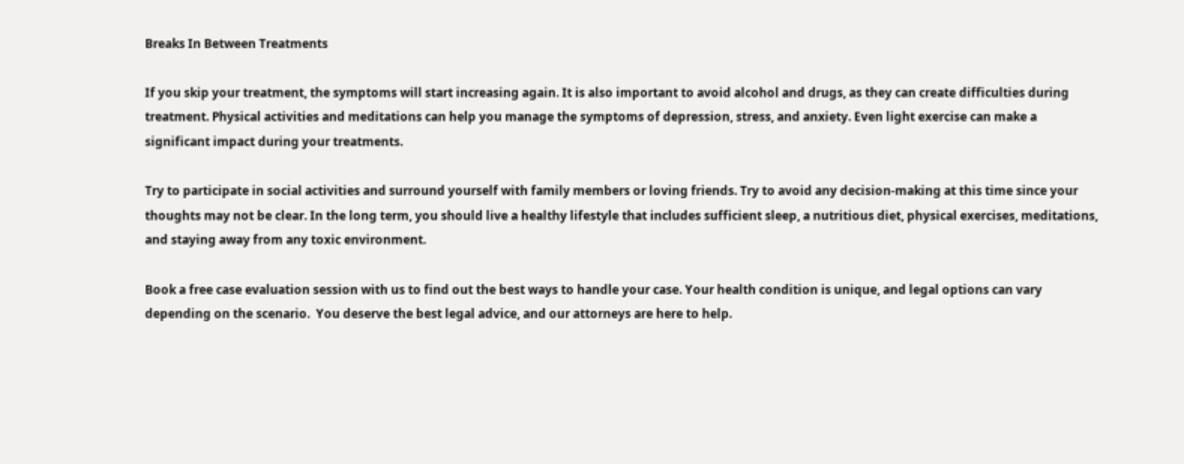Breaks In Between Treatments

If you skip your treatment, the symptoms will start increasing again. It is also important to avoid alcohol and drugs, as they can create difficulties during treatment. Physical activities and meditations can help you manage the symptoms of depression, stress, and anxiety. Even light exercise can make a significant impact during your treatments.

Try to participate in social activities and surround yourself with family members or loving friends. Try to avoid any decision-making at this time since your thoughts may not be clear. In the long term, you should live a healthy lifestyle that includes sufficient sleep, a nutritious diet, physical exercises, meditations, and staying away from any toxic environment.

Book a free case evaluation session with us to find out the best ways to handle your case. Your health condition is unique, and legal options can vary depending on the scenario.  You deserve the best legal advice, and our attorneys are here to help.